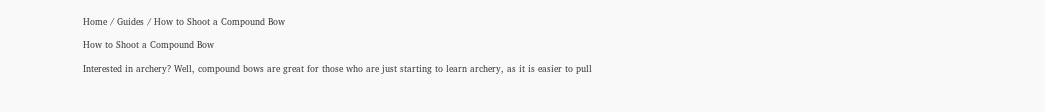Home / Guides / How to Shoot a Compound Bow

How to Shoot a Compound Bow

Interested in archery? Well, compound bows are great for those who are just starting to learn archery, as it is easier to pull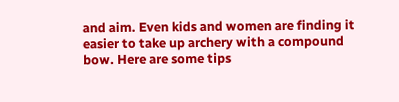and aim. Even kids and women are finding it easier to take up archery with a compound bow. Here are some tips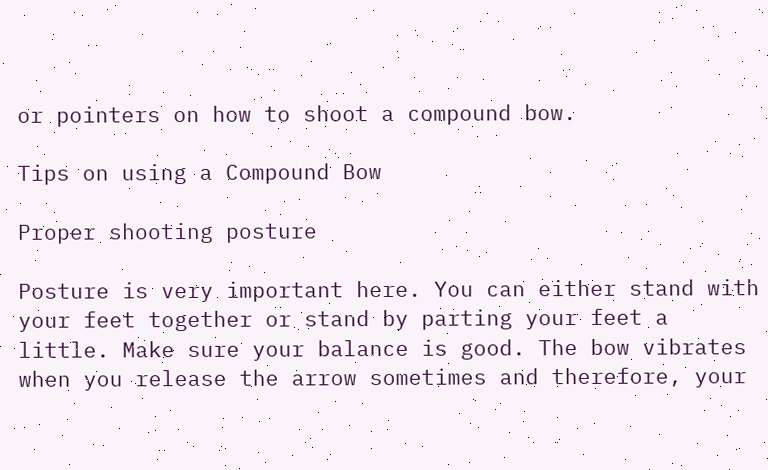or pointers on how to shoot a compound bow.

Tips on using a Compound Bow

Proper shooting posture

Posture is very important here. You can either stand with your feet together or stand by parting your feet a little. Make sure your balance is good. The bow vibrates when you release the arrow sometimes and therefore, your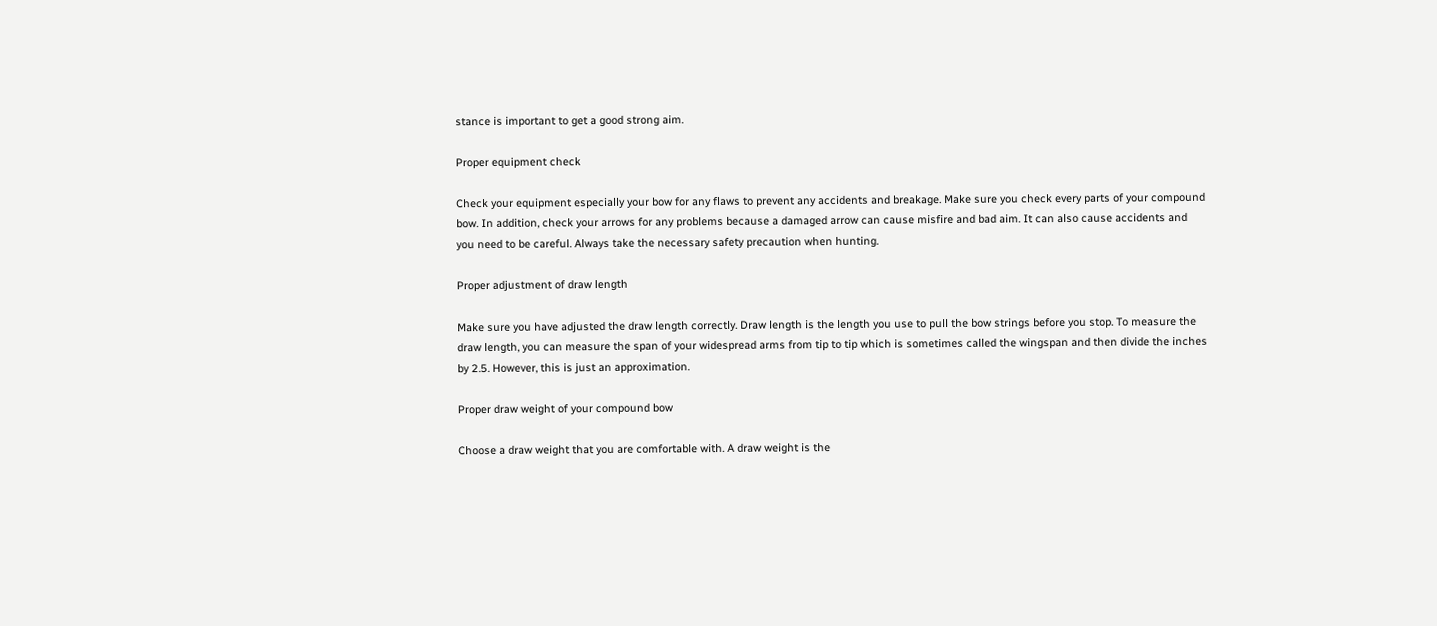stance is important to get a good strong aim.

Proper equipment check

Check your equipment especially your bow for any flaws to prevent any accidents and breakage. Make sure you check every parts of your compound bow. In addition, check your arrows for any problems because a damaged arrow can cause misfire and bad aim. It can also cause accidents and you need to be careful. Always take the necessary safety precaution when hunting.

Proper adjustment of draw length

Make sure you have adjusted the draw length correctly. Draw length is the length you use to pull the bow strings before you stop. To measure the draw length, you can measure the span of your widespread arms from tip to tip which is sometimes called the wingspan and then divide the inches by 2.5. However, this is just an approximation.

Proper draw weight of your compound bow

Choose a draw weight that you are comfortable with. A draw weight is the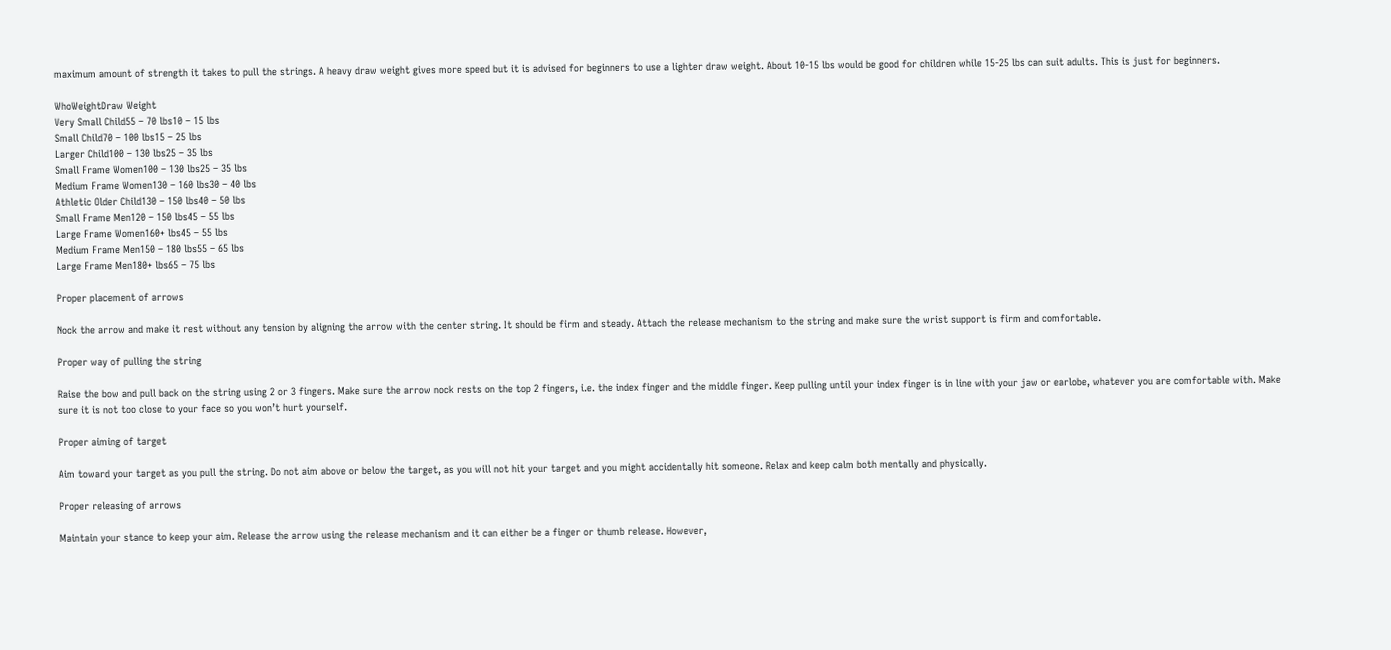maximum amount of strength it takes to pull the strings. A heavy draw weight gives more speed but it is advised for beginners to use a lighter draw weight. About 10-15 lbs would be good for children while 15-25 lbs can suit adults. This is just for beginners.

WhoWeightDraw Weight
Very Small Child55 – 70 lbs10 – 15 lbs
Small Child70 – 100 lbs15 – 25 lbs
Larger Child100 – 130 lbs25 – 35 lbs
Small Frame Women100 – 130 lbs25 – 35 lbs
Medium Frame Women130 – 160 lbs30 – 40 lbs
Athletic Older Child130 – 150 lbs40 – 50 lbs
Small Frame Men120 – 150 lbs45 – 55 lbs
Large Frame Women160+ lbs45 – 55 lbs
Medium Frame Men150 – 180 lbs55 – 65 lbs
Large Frame Men180+ lbs65 – 75 lbs

Proper placement of arrows

Nock the arrow and make it rest without any tension by aligning the arrow with the center string. It should be firm and steady. Attach the release mechanism to the string and make sure the wrist support is firm and comfortable.

Proper way of pulling the string

Raise the bow and pull back on the string using 2 or 3 fingers. Make sure the arrow nock rests on the top 2 fingers, i.e. the index finger and the middle finger. Keep pulling until your index finger is in line with your jaw or earlobe, whatever you are comfortable with. Make sure it is not too close to your face so you won’t hurt yourself.

Proper aiming of target

Aim toward your target as you pull the string. Do not aim above or below the target, as you will not hit your target and you might accidentally hit someone. Relax and keep calm both mentally and physically.

Proper releasing of arrows

Maintain your stance to keep your aim. Release the arrow using the release mechanism and it can either be a finger or thumb release. However,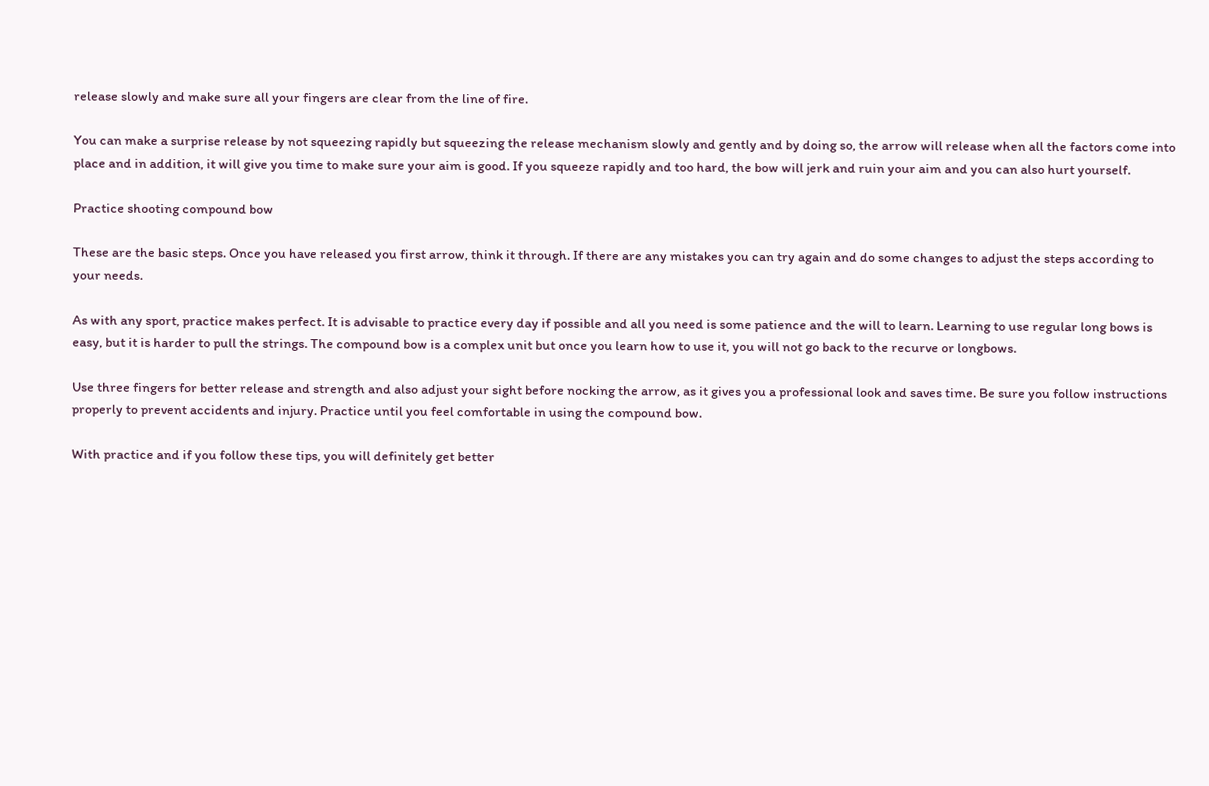release slowly and make sure all your fingers are clear from the line of fire.

You can make a surprise release by not squeezing rapidly but squeezing the release mechanism slowly and gently and by doing so, the arrow will release when all the factors come into place and in addition, it will give you time to make sure your aim is good. If you squeeze rapidly and too hard, the bow will jerk and ruin your aim and you can also hurt yourself.

Practice shooting compound bow

These are the basic steps. Once you have released you first arrow, think it through. If there are any mistakes you can try again and do some changes to adjust the steps according to your needs.

As with any sport, practice makes perfect. It is advisable to practice every day if possible and all you need is some patience and the will to learn. Learning to use regular long bows is easy, but it is harder to pull the strings. The compound bow is a complex unit but once you learn how to use it, you will not go back to the recurve or longbows.

Use three fingers for better release and strength and also adjust your sight before nocking the arrow, as it gives you a professional look and saves time. Be sure you follow instructions properly to prevent accidents and injury. Practice until you feel comfortable in using the compound bow.

With practice and if you follow these tips, you will definitely get better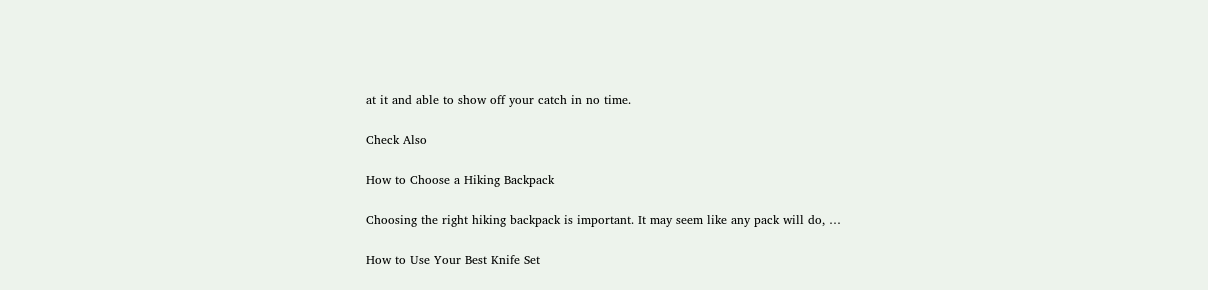at it and able to show off your catch in no time.

Check Also

How to Choose a Hiking Backpack

Choosing the right hiking backpack is important. It may seem like any pack will do, …

How to Use Your Best Knife Set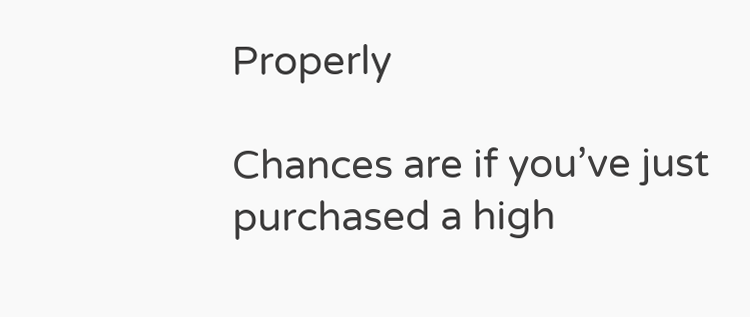Properly

Chances are if you’ve just purchased a high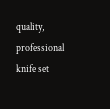quality, professional knife set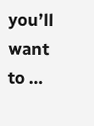you’ll want to …